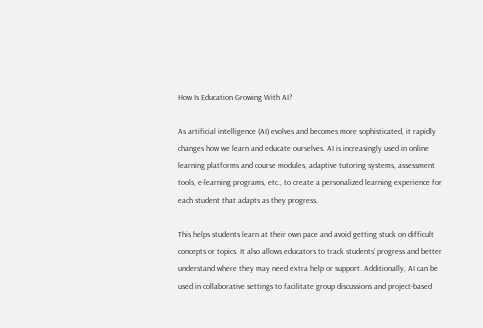How Is Education Growing With AI?

As artificial intelligence (AI) evolves and becomes more sophisticated, it rapidly changes how we learn and educate ourselves. AI is increasingly used in online learning platforms and course modules, adaptive tutoring systems, assessment tools, e-learning programs, etc., to create a personalized learning experience for each student that adapts as they progress.

This helps students learn at their own pace and avoid getting stuck on difficult concepts or topics. It also allows educators to track students’ progress and better understand where they may need extra help or support. Additionally, AI can be used in collaborative settings to facilitate group discussions and project-based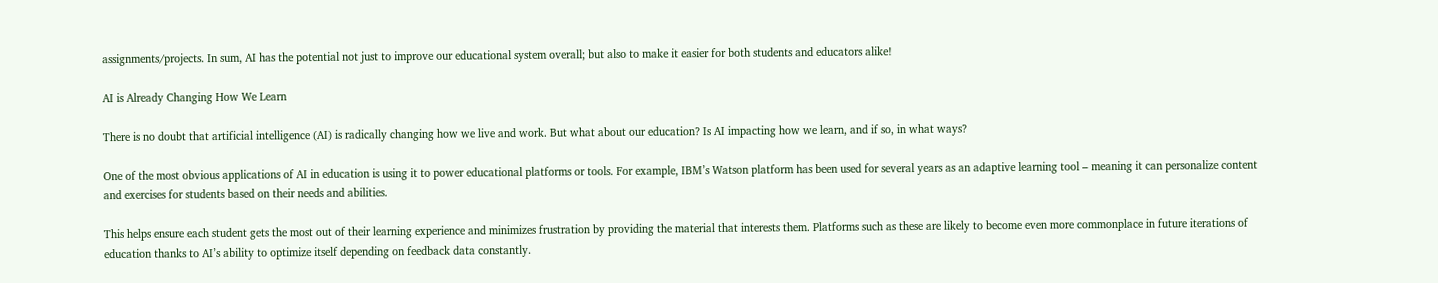assignments/projects. In sum, AI has the potential not just to improve our educational system overall; but also to make it easier for both students and educators alike!

AI is Already Changing How We Learn

There is no doubt that artificial intelligence (AI) is radically changing how we live and work. But what about our education? Is AI impacting how we learn, and if so, in what ways?

One of the most obvious applications of AI in education is using it to power educational platforms or tools. For example, IBM’s Watson platform has been used for several years as an adaptive learning tool – meaning it can personalize content and exercises for students based on their needs and abilities.

This helps ensure each student gets the most out of their learning experience and minimizes frustration by providing the material that interests them. Platforms such as these are likely to become even more commonplace in future iterations of education thanks to AI’s ability to optimize itself depending on feedback data constantly.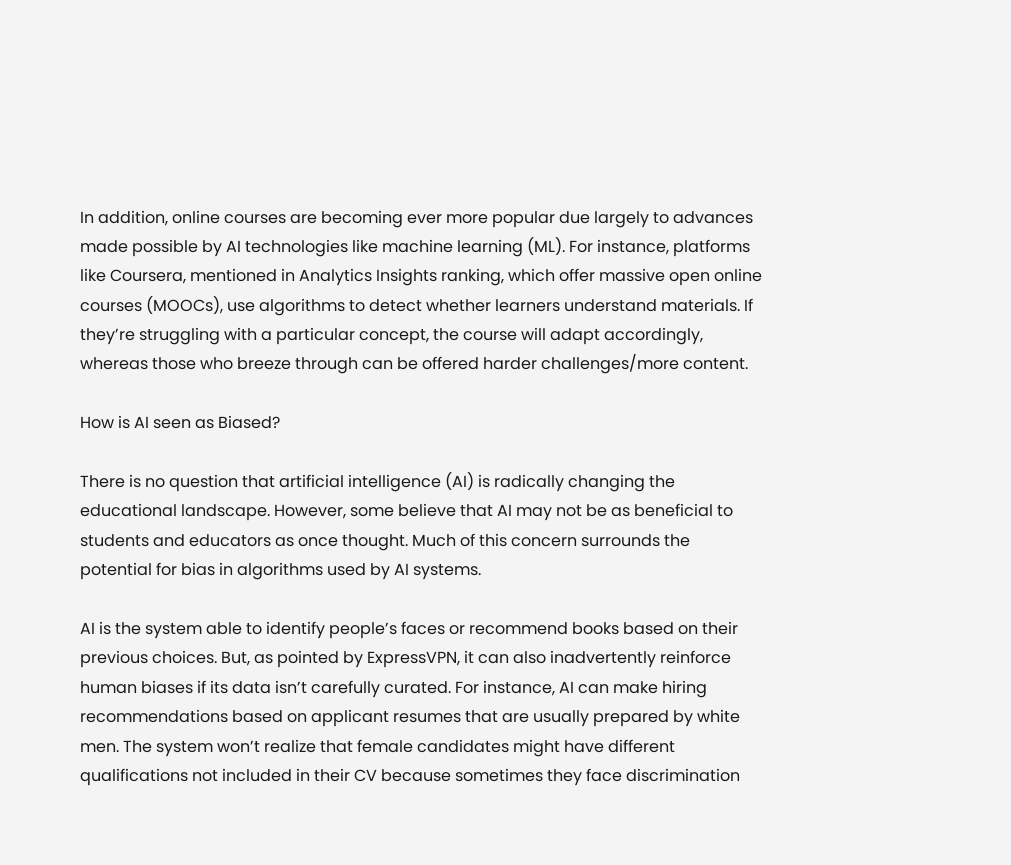In addition, online courses are becoming ever more popular due largely to advances made possible by AI technologies like machine learning (ML). For instance, platforms like Coursera, mentioned in Analytics Insights ranking, which offer massive open online courses (MOOCs), use algorithms to detect whether learners understand materials. If they’re struggling with a particular concept, the course will adapt accordingly, whereas those who breeze through can be offered harder challenges/more content.

How is AI seen as Biased?

There is no question that artificial intelligence (AI) is radically changing the educational landscape. However, some believe that AI may not be as beneficial to students and educators as once thought. Much of this concern surrounds the potential for bias in algorithms used by AI systems.

AI is the system able to identify people’s faces or recommend books based on their previous choices. But, as pointed by ExpressVPN, it can also inadvertently reinforce human biases if its data isn’t carefully curated. For instance, AI can make hiring recommendations based on applicant resumes that are usually prepared by white men. The system won’t realize that female candidates might have different qualifications not included in their CV because sometimes they face discrimination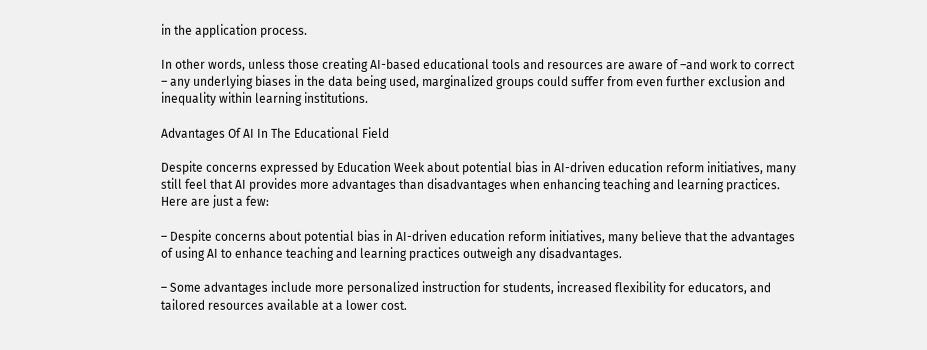in the application process.

In other words, unless those creating AI-based educational tools and resources are aware of –and work to correct – any underlying biases in the data being used, marginalized groups could suffer from even further exclusion and inequality within learning institutions.

Advantages Of AI In The Educational Field

Despite concerns expressed by Education Week about potential bias in AI-driven education reform initiatives, many still feel that AI provides more advantages than disadvantages when enhancing teaching and learning practices. Here are just a few:

– Despite concerns about potential bias in AI-driven education reform initiatives, many believe that the advantages of using AI to enhance teaching and learning practices outweigh any disadvantages.

– Some advantages include more personalized instruction for students, increased flexibility for educators, and tailored resources available at a lower cost.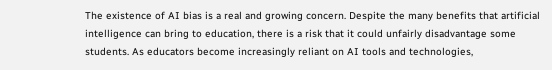The existence of AI bias is a real and growing concern. Despite the many benefits that artificial intelligence can bring to education, there is a risk that it could unfairly disadvantage some students. As educators become increasingly reliant on AI tools and technologies,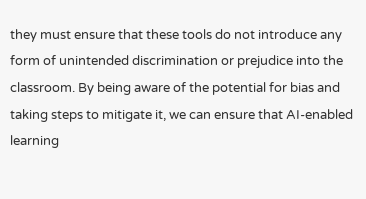they must ensure that these tools do not introduce any form of unintended discrimination or prejudice into the classroom. By being aware of the potential for bias and taking steps to mitigate it, we can ensure that AI-enabled learning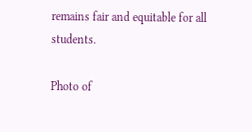remains fair and equitable for all students.

Photo of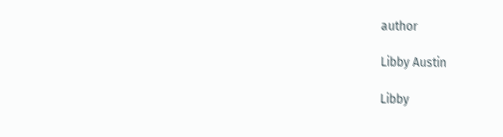author

Libby Austin

Libby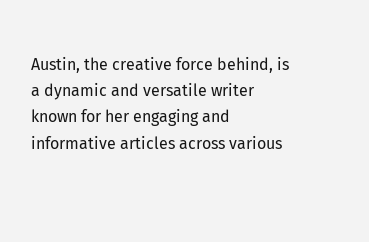Austin, the creative force behind, is a dynamic and versatile writer known for her engaging and informative articles across various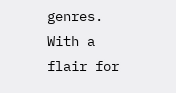genres. With a flair for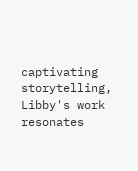captivating storytelling, Libby's work resonates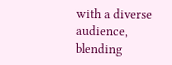with a diverse audience, blending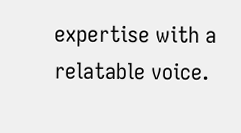expertise with a relatable voice.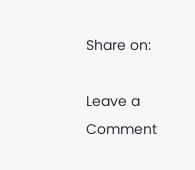Share on:

Leave a Comment